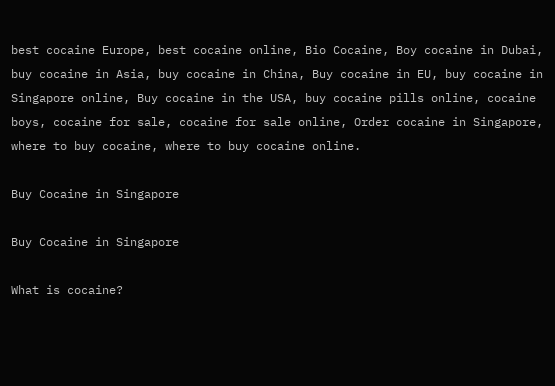best cocaine Europe, best cocaine online, Bio Cocaine, Boy cocaine in Dubai, buy cocaine in Asia, buy cocaine in China, Buy cocaine in EU, buy cocaine in Singapore online, Buy cocaine in the USA, buy cocaine pills online, cocaine boys, cocaine for sale, cocaine for sale online, Order cocaine in Singapore, where to buy cocaine, where to buy cocaine online.

Buy Cocaine in Singapore

Buy Cocaine in Singapore

What is cocaine?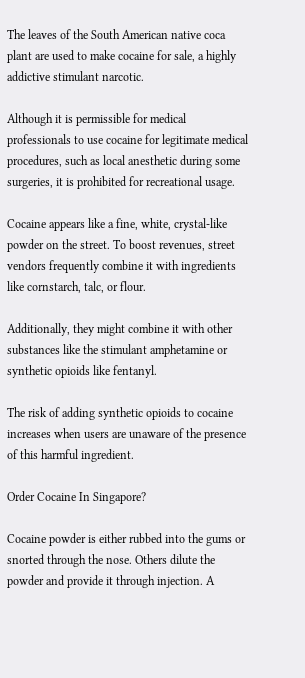The leaves of the South American native coca plant are used to make cocaine for sale, a highly addictive stimulant narcotic.

Although it is permissible for medical professionals to use cocaine for legitimate medical procedures, such as local anesthetic during some surgeries, it is prohibited for recreational usage.

Cocaine appears like a fine, white, crystal-like powder on the street. To boost revenues, street vendors frequently combine it with ingredients like cornstarch, talc, or flour.

Additionally, they might combine it with other substances like the stimulant amphetamine or synthetic opioids like fentanyl.

The risk of adding synthetic opioids to cocaine increases when users are unaware of the presence of this harmful ingredient.

Order Cocaine In Singapore?

Cocaine powder is either rubbed into the gums or snorted through the nose. Others dilute the powder and provide it through injection. A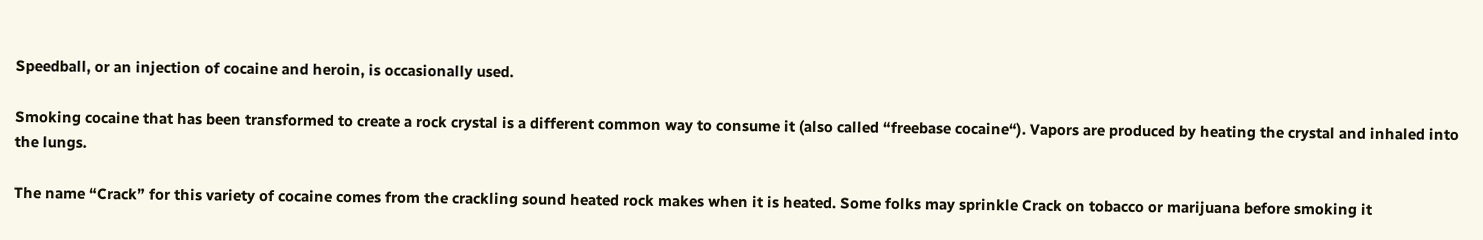Speedball, or an injection of cocaine and heroin, is occasionally used.

Smoking cocaine that has been transformed to create a rock crystal is a different common way to consume it (also called “freebase cocaine“). Vapors are produced by heating the crystal and inhaled into the lungs.

The name “Crack” for this variety of cocaine comes from the crackling sound heated rock makes when it is heated. Some folks may sprinkle Crack on tobacco or marijuana before smoking it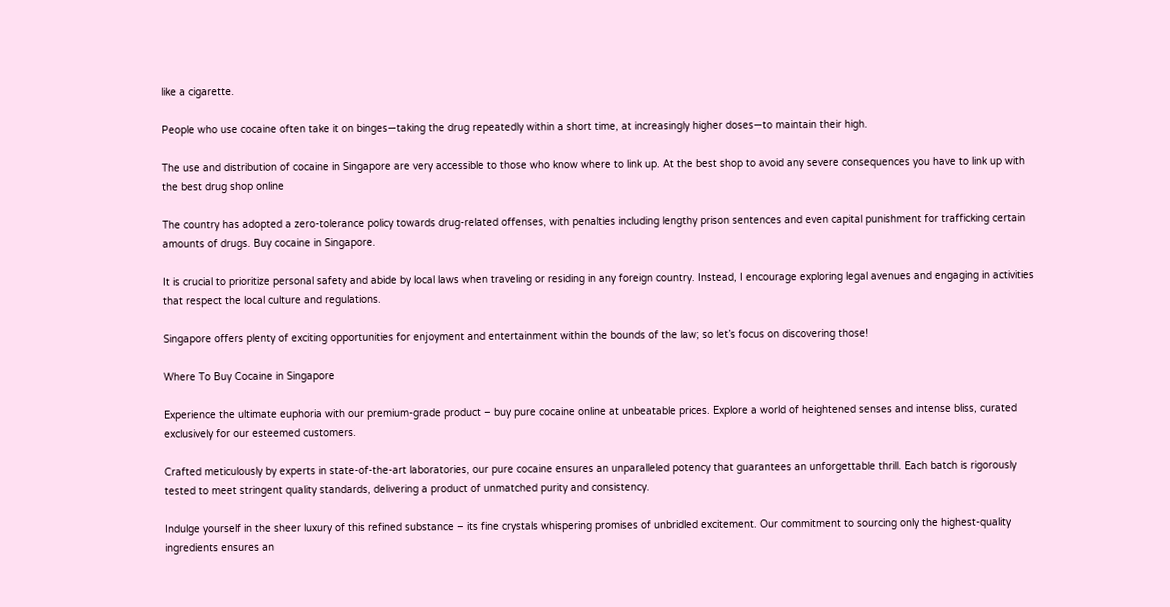like a cigarette.

People who use cocaine often take it on binges—taking the drug repeatedly within a short time, at increasingly higher doses—to maintain their high.

The use and distribution of cocaine in Singapore are very accessible to those who know where to link up. At the best shop to avoid any severe consequences you have to link up with the best drug shop online

The country has adopted a zero-tolerance policy towards drug-related offenses, with penalties including lengthy prison sentences and even capital punishment for trafficking certain amounts of drugs. Buy cocaine in Singapore.

It is crucial to prioritize personal safety and abide by local laws when traveling or residing in any foreign country. Instead, I encourage exploring legal avenues and engaging in activities that respect the local culture and regulations.

Singapore offers plenty of exciting opportunities for enjoyment and entertainment within the bounds of the law; so let’s focus on discovering those!

Where To Buy Cocaine in Singapore

Experience the ultimate euphoria with our premium-grade product – buy pure cocaine online at unbeatable prices. Explore a world of heightened senses and intense bliss, curated exclusively for our esteemed customers.

Crafted meticulously by experts in state-of-the-art laboratories, our pure cocaine ensures an unparalleled potency that guarantees an unforgettable thrill. Each batch is rigorously tested to meet stringent quality standards, delivering a product of unmatched purity and consistency.

Indulge yourself in the sheer luxury of this refined substance – its fine crystals whispering promises of unbridled excitement. Our commitment to sourcing only the highest-quality ingredients ensures an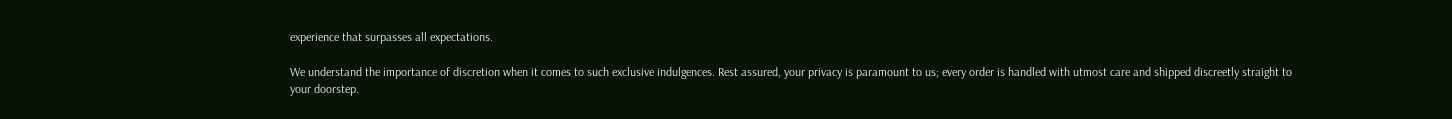experience that surpasses all expectations.

We understand the importance of discretion when it comes to such exclusive indulgences. Rest assured, your privacy is paramount to us; every order is handled with utmost care and shipped discreetly straight to your doorstep.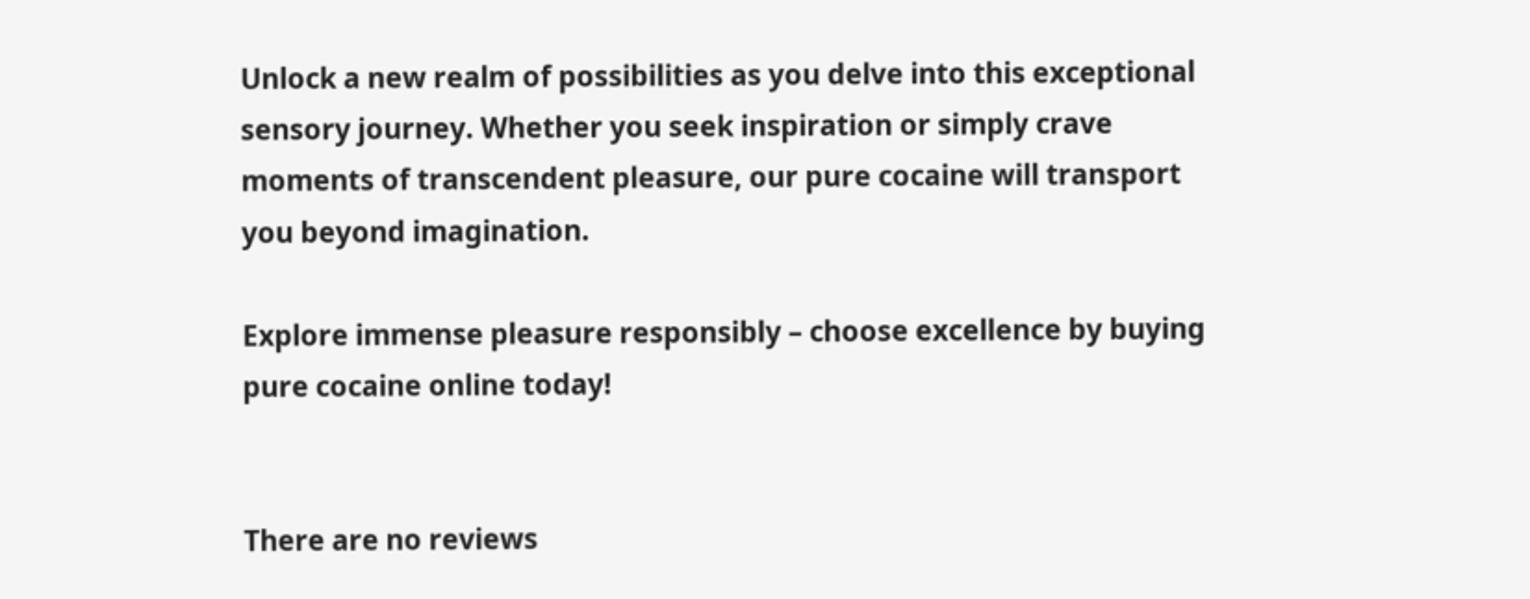Unlock a new realm of possibilities as you delve into this exceptional sensory journey. Whether you seek inspiration or simply crave moments of transcendent pleasure, our pure cocaine will transport you beyond imagination.

Explore immense pleasure responsibly – choose excellence by buying pure cocaine online today!


There are no reviews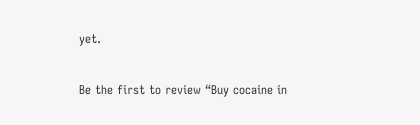yet.

Be the first to review “Buy cocaine in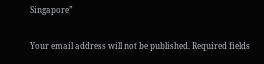Singapore”

Your email address will not be published. Required fields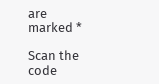are marked *

Scan the code